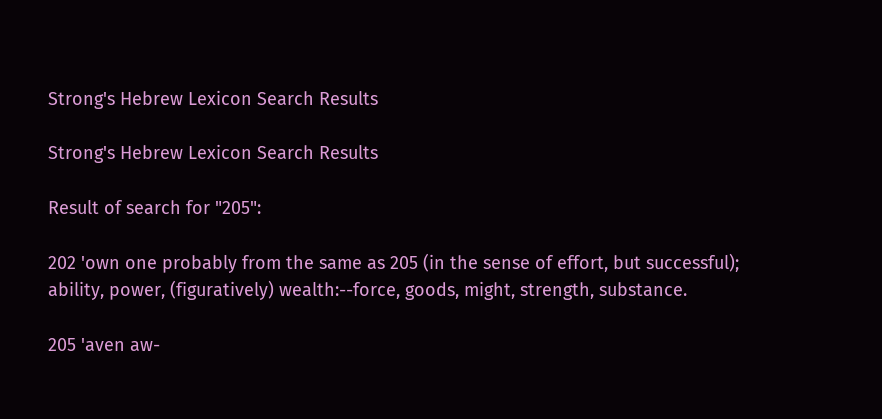Strong's Hebrew Lexicon Search Results

Strong's Hebrew Lexicon Search Results

Result of search for "205":

202 'own one probably from the same as 205 (in the sense of effort, but successful); ability, power, (figuratively) wealth:--force, goods, might, strength, substance.

205 'aven aw-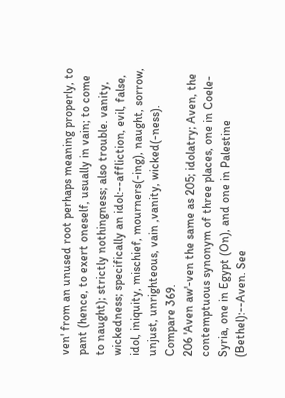ven' from an unused root perhaps meaning properly, to pant (hence, to exert oneself, usually in vain; to come to naught); strictly nothingness; also trouble. vanity, wickedness; specifically an idol:--affliction, evil, false, idol, iniquity, mischief, mourners(-ing), naught, sorrow, unjust, unrighteous, vain ,vanity, wicked(-ness). Compare 369.
206 'Aven aw'-ven the same as 205; idolatry; Aven, the contemptuous synonym of three places, one in Coele-Syria, one in Egypt (On), and one in Palestine (Bethel):--Aven. See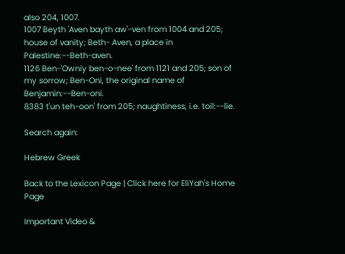also 204, 1007.
1007 Beyth 'Aven bayth aw'-ven from 1004 and 205; house of vanity; Beth- Aven, a place in Palestine:--Beth-aven.
1126 Ben-'Owniy ben-o-nee' from 1121 and 205; son of my sorrow; Ben-Oni, the original name of Benjamin:--Ben-oni.
8383 t'un teh-oon' from 205; naughtiness, i.e. toil:--lie.

Search again:

Hebrew Greek

Back to the Lexicon Page | Click here for EliYah's Home Page

Important Video &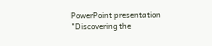PowerPoint presentation
"Discovering the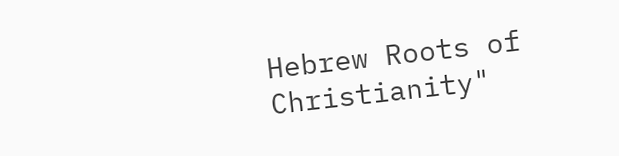Hebrew Roots of Christianity"